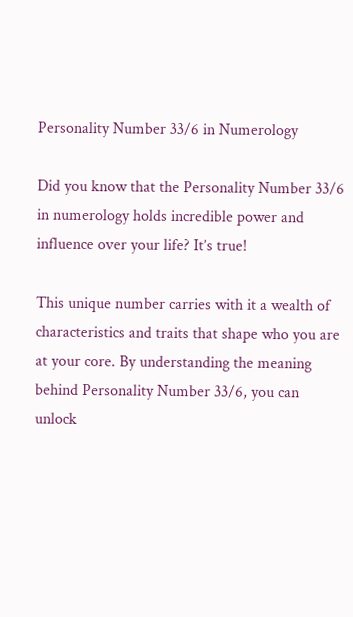Personality Number 33/6 in Numerology

Did you know that the Personality Number 33/6 in numerology holds incredible power and influence over your life? It’s true!

This unique number carries with it a wealth of characteristics and traits that shape who you are at your core. By understanding the meaning behind Personality Number 33/6, you can unlock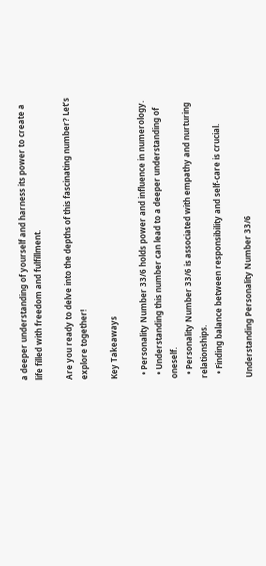a deeper understanding of yourself and harness its power to create a life filled with freedom and fulfillment.

Are you ready to delve into the depths of this fascinating number? Let’s explore together!

Key Takeaways

  • Personality Number 33/6 holds power and influence in numerology.
  • Understanding this number can lead to a deeper understanding of oneself.
  • Personality Number 33/6 is associated with empathy and nurturing relationships.
  • Finding balance between responsibility and self-care is crucial.

Understanding Personality Number 33/6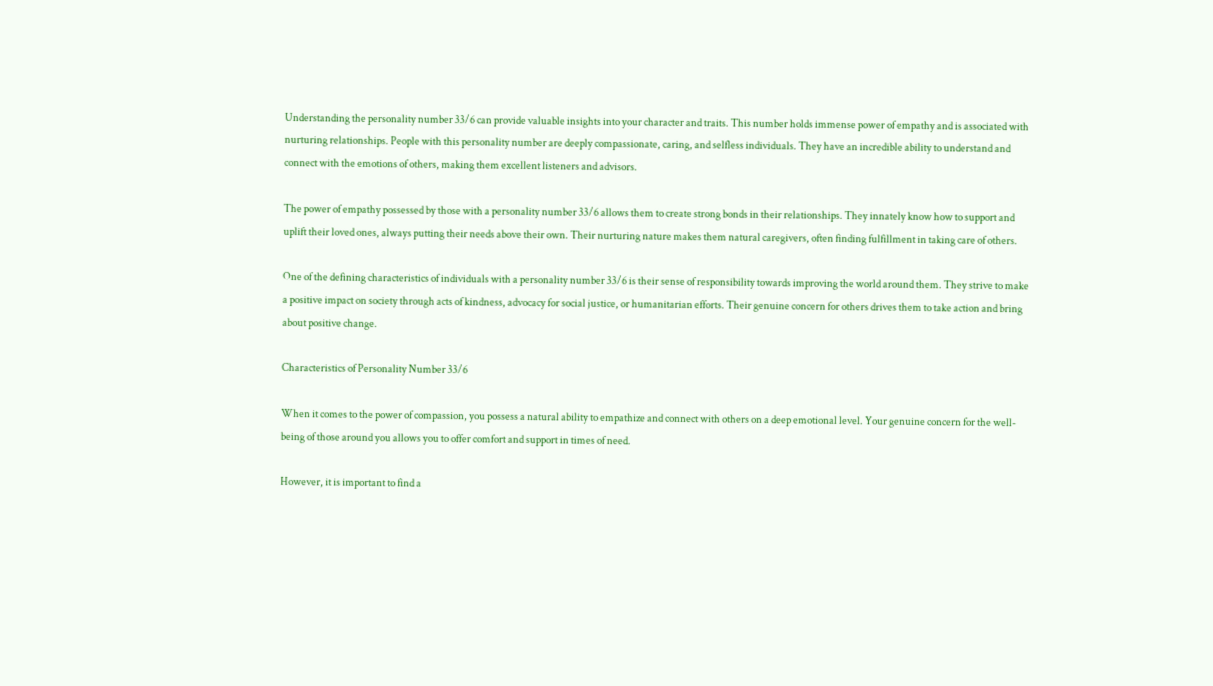Understanding the personality number 33/6 can provide valuable insights into your character and traits. This number holds immense power of empathy and is associated with nurturing relationships. People with this personality number are deeply compassionate, caring, and selfless individuals. They have an incredible ability to understand and connect with the emotions of others, making them excellent listeners and advisors.

The power of empathy possessed by those with a personality number 33/6 allows them to create strong bonds in their relationships. They innately know how to support and uplift their loved ones, always putting their needs above their own. Their nurturing nature makes them natural caregivers, often finding fulfillment in taking care of others.

One of the defining characteristics of individuals with a personality number 33/6 is their sense of responsibility towards improving the world around them. They strive to make a positive impact on society through acts of kindness, advocacy for social justice, or humanitarian efforts. Their genuine concern for others drives them to take action and bring about positive change.

Characteristics of Personality Number 33/6

When it comes to the power of compassion, you possess a natural ability to empathize and connect with others on a deep emotional level. Your genuine concern for the well-being of those around you allows you to offer comfort and support in times of need.

However, it is important to find a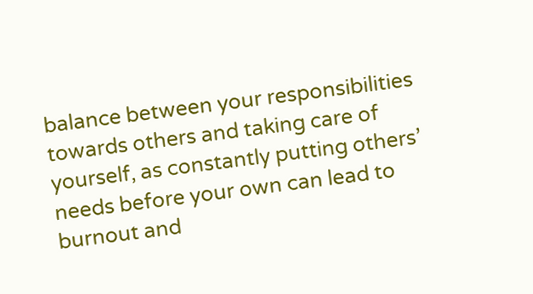balance between your responsibilities towards others and taking care of yourself, as constantly putting others’ needs before your own can lead to burnout and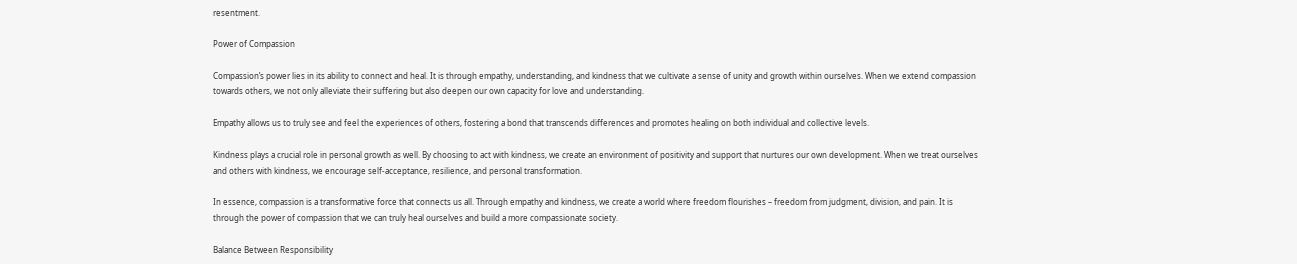resentment.

Power of Compassion

Compassion’s power lies in its ability to connect and heal. It is through empathy, understanding, and kindness that we cultivate a sense of unity and growth within ourselves. When we extend compassion towards others, we not only alleviate their suffering but also deepen our own capacity for love and understanding.

Empathy allows us to truly see and feel the experiences of others, fostering a bond that transcends differences and promotes healing on both individual and collective levels.

Kindness plays a crucial role in personal growth as well. By choosing to act with kindness, we create an environment of positivity and support that nurtures our own development. When we treat ourselves and others with kindness, we encourage self-acceptance, resilience, and personal transformation.

In essence, compassion is a transformative force that connects us all. Through empathy and kindness, we create a world where freedom flourishes – freedom from judgment, division, and pain. It is through the power of compassion that we can truly heal ourselves and build a more compassionate society.

Balance Between Responsibility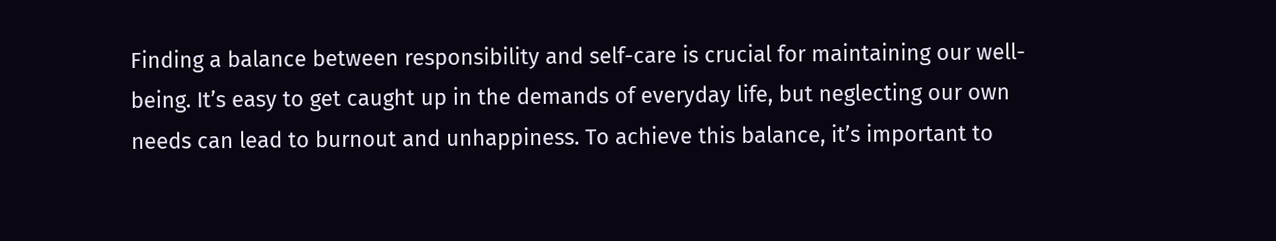Finding a balance between responsibility and self-care is crucial for maintaining our well-being. It’s easy to get caught up in the demands of everyday life, but neglecting our own needs can lead to burnout and unhappiness. To achieve this balance, it’s important to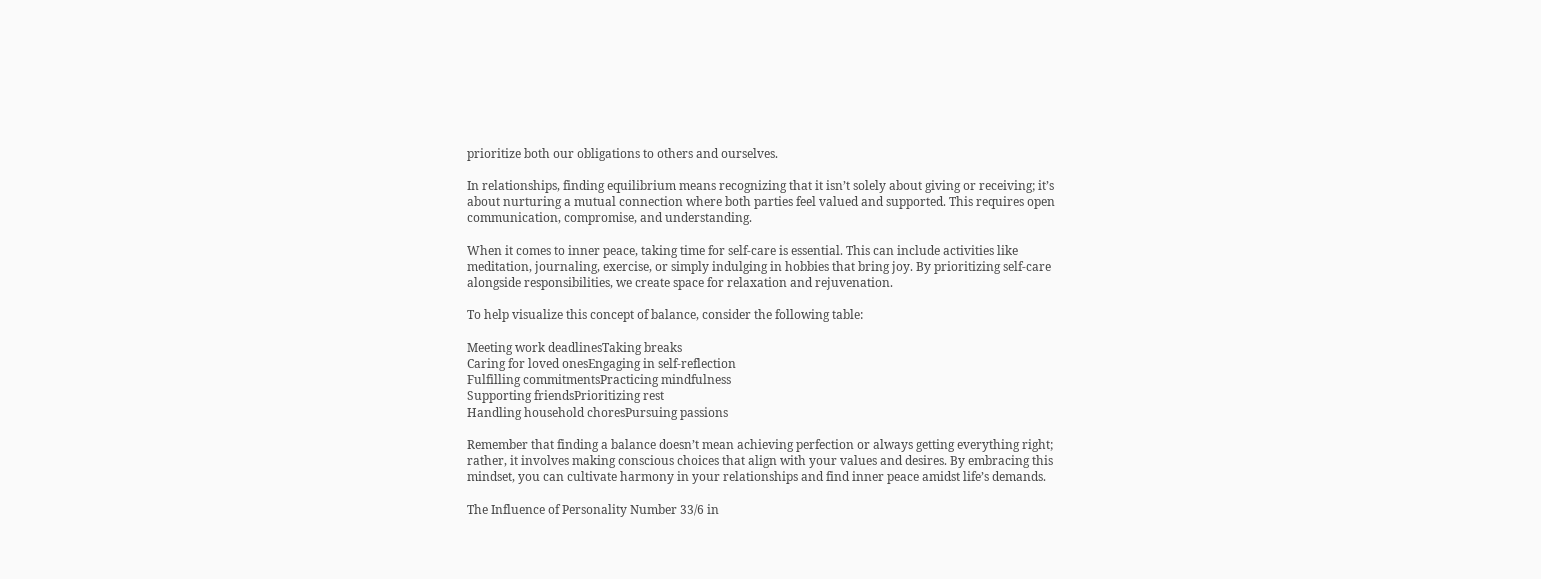prioritize both our obligations to others and ourselves.

In relationships, finding equilibrium means recognizing that it isn’t solely about giving or receiving; it’s about nurturing a mutual connection where both parties feel valued and supported. This requires open communication, compromise, and understanding.

When it comes to inner peace, taking time for self-care is essential. This can include activities like meditation, journaling, exercise, or simply indulging in hobbies that bring joy. By prioritizing self-care alongside responsibilities, we create space for relaxation and rejuvenation.

To help visualize this concept of balance, consider the following table:

Meeting work deadlinesTaking breaks
Caring for loved onesEngaging in self-reflection
Fulfilling commitmentsPracticing mindfulness
Supporting friendsPrioritizing rest
Handling household choresPursuing passions

Remember that finding a balance doesn’t mean achieving perfection or always getting everything right; rather, it involves making conscious choices that align with your values and desires. By embracing this mindset, you can cultivate harmony in your relationships and find inner peace amidst life’s demands.

The Influence of Personality Number 33/6 in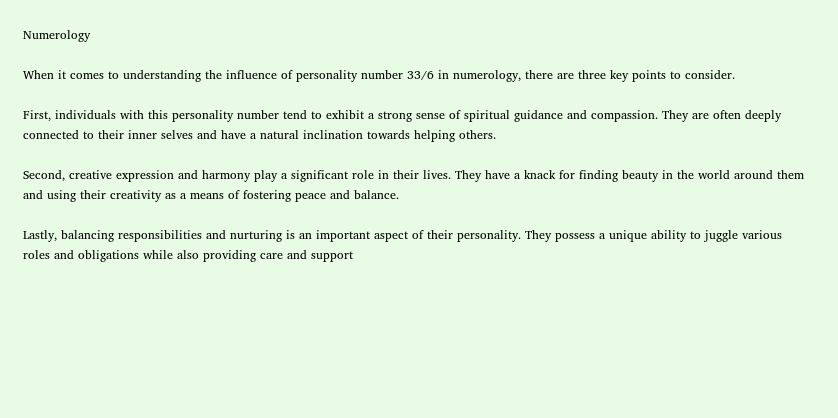Numerology

When it comes to understanding the influence of personality number 33/6 in numerology, there are three key points to consider.

First, individuals with this personality number tend to exhibit a strong sense of spiritual guidance and compassion. They are often deeply connected to their inner selves and have a natural inclination towards helping others.

Second, creative expression and harmony play a significant role in their lives. They have a knack for finding beauty in the world around them and using their creativity as a means of fostering peace and balance.

Lastly, balancing responsibilities and nurturing is an important aspect of their personality. They possess a unique ability to juggle various roles and obligations while also providing care and support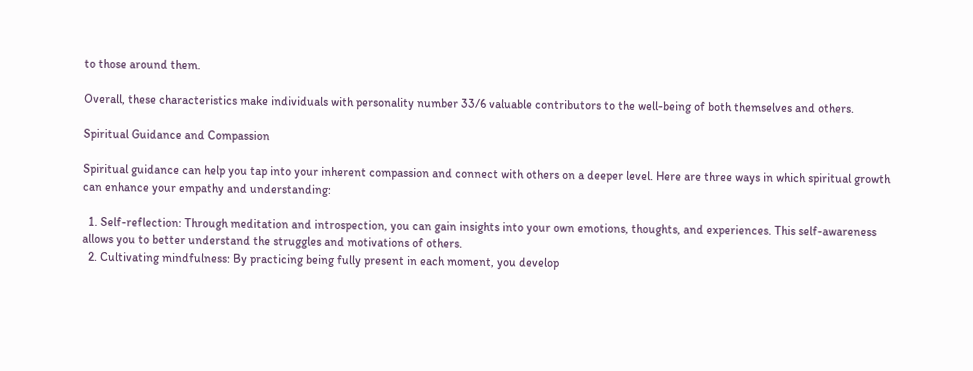to those around them.

Overall, these characteristics make individuals with personality number 33/6 valuable contributors to the well-being of both themselves and others.

Spiritual Guidance and Compassion

Spiritual guidance can help you tap into your inherent compassion and connect with others on a deeper level. Here are three ways in which spiritual growth can enhance your empathy and understanding:

  1. Self-reflection: Through meditation and introspection, you can gain insights into your own emotions, thoughts, and experiences. This self-awareness allows you to better understand the struggles and motivations of others.
  2. Cultivating mindfulness: By practicing being fully present in each moment, you develop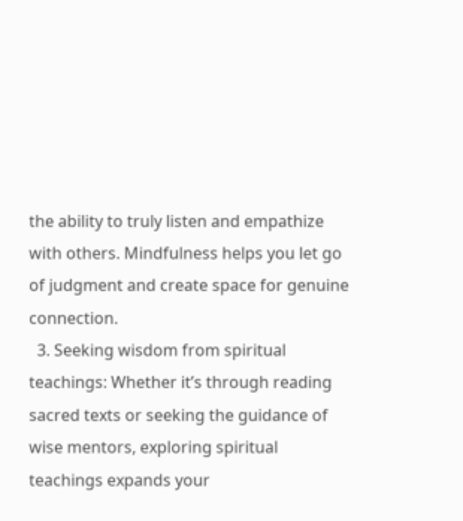the ability to truly listen and empathize with others. Mindfulness helps you let go of judgment and create space for genuine connection.
  3. Seeking wisdom from spiritual teachings: Whether it’s through reading sacred texts or seeking the guidance of wise mentors, exploring spiritual teachings expands your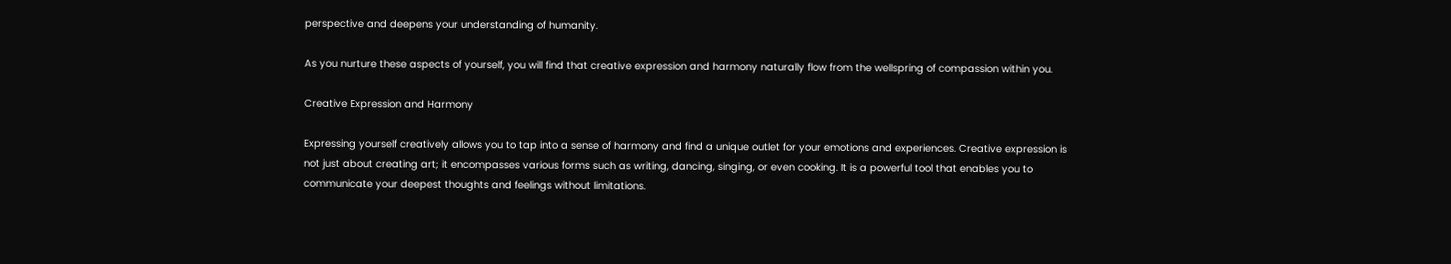perspective and deepens your understanding of humanity.

As you nurture these aspects of yourself, you will find that creative expression and harmony naturally flow from the wellspring of compassion within you.

Creative Expression and Harmony

Expressing yourself creatively allows you to tap into a sense of harmony and find a unique outlet for your emotions and experiences. Creative expression is not just about creating art; it encompasses various forms such as writing, dancing, singing, or even cooking. It is a powerful tool that enables you to communicate your deepest thoughts and feelings without limitations.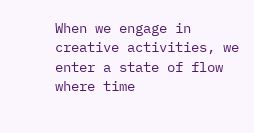When we engage in creative activities, we enter a state of flow where time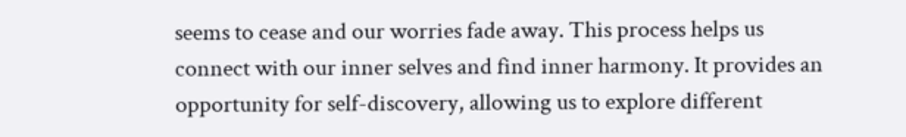seems to cease and our worries fade away. This process helps us connect with our inner selves and find inner harmony. It provides an opportunity for self-discovery, allowing us to explore different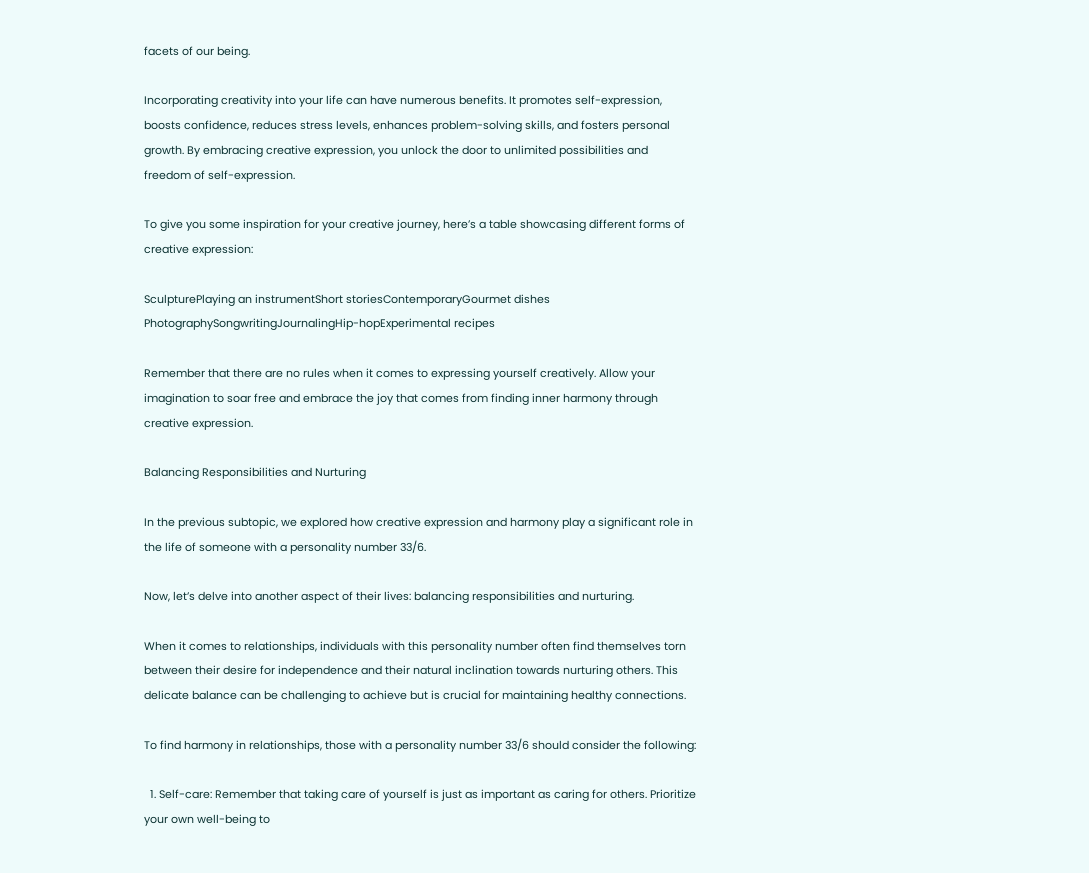facets of our being.

Incorporating creativity into your life can have numerous benefits. It promotes self-expression, boosts confidence, reduces stress levels, enhances problem-solving skills, and fosters personal growth. By embracing creative expression, you unlock the door to unlimited possibilities and freedom of self-expression.

To give you some inspiration for your creative journey, here’s a table showcasing different forms of creative expression:

SculpturePlaying an instrumentShort storiesContemporaryGourmet dishes
PhotographySongwritingJournalingHip-hopExperimental recipes

Remember that there are no rules when it comes to expressing yourself creatively. Allow your imagination to soar free and embrace the joy that comes from finding inner harmony through creative expression.

Balancing Responsibilities and Nurturing

In the previous subtopic, we explored how creative expression and harmony play a significant role in the life of someone with a personality number 33/6.

Now, let’s delve into another aspect of their lives: balancing responsibilities and nurturing.

When it comes to relationships, individuals with this personality number often find themselves torn between their desire for independence and their natural inclination towards nurturing others. This delicate balance can be challenging to achieve but is crucial for maintaining healthy connections.

To find harmony in relationships, those with a personality number 33/6 should consider the following:

  1. Self-care: Remember that taking care of yourself is just as important as caring for others. Prioritize your own well-being to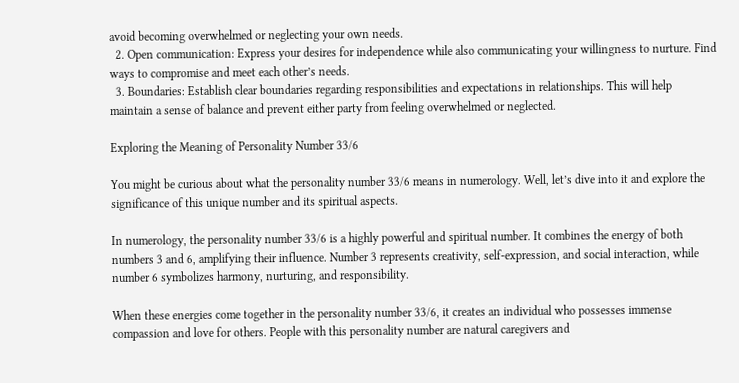avoid becoming overwhelmed or neglecting your own needs.
  2. Open communication: Express your desires for independence while also communicating your willingness to nurture. Find ways to compromise and meet each other’s needs.
  3. Boundaries: Establish clear boundaries regarding responsibilities and expectations in relationships. This will help maintain a sense of balance and prevent either party from feeling overwhelmed or neglected.

Exploring the Meaning of Personality Number 33/6

You might be curious about what the personality number 33/6 means in numerology. Well, let’s dive into it and explore the significance of this unique number and its spiritual aspects.

In numerology, the personality number 33/6 is a highly powerful and spiritual number. It combines the energy of both numbers 3 and 6, amplifying their influence. Number 3 represents creativity, self-expression, and social interaction, while number 6 symbolizes harmony, nurturing, and responsibility.

When these energies come together in the personality number 33/6, it creates an individual who possesses immense compassion and love for others. People with this personality number are natural caregivers and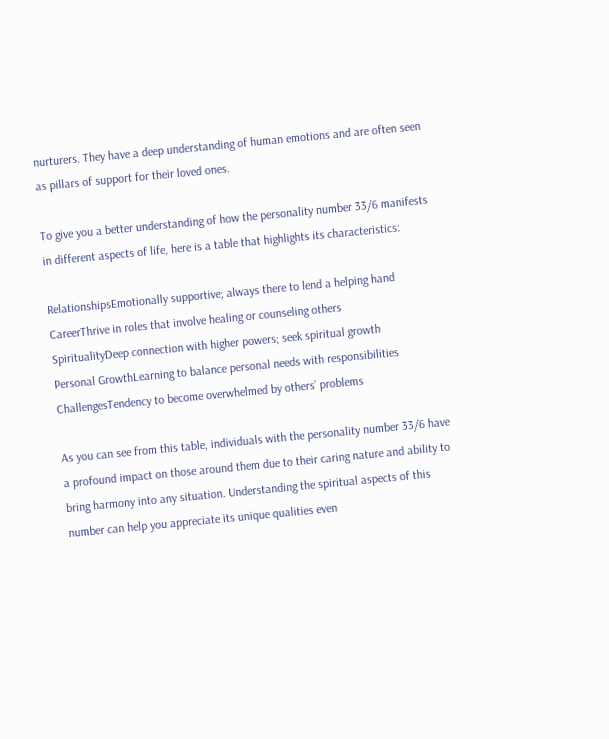nurturers. They have a deep understanding of human emotions and are often seen as pillars of support for their loved ones.

To give you a better understanding of how the personality number 33/6 manifests in different aspects of life, here is a table that highlights its characteristics:

RelationshipsEmotionally supportive; always there to lend a helping hand
CareerThrive in roles that involve healing or counseling others
SpiritualityDeep connection with higher powers; seek spiritual growth
Personal GrowthLearning to balance personal needs with responsibilities
ChallengesTendency to become overwhelmed by others’ problems

As you can see from this table, individuals with the personality number 33/6 have a profound impact on those around them due to their caring nature and ability to bring harmony into any situation. Understanding the spiritual aspects of this number can help you appreciate its unique qualities even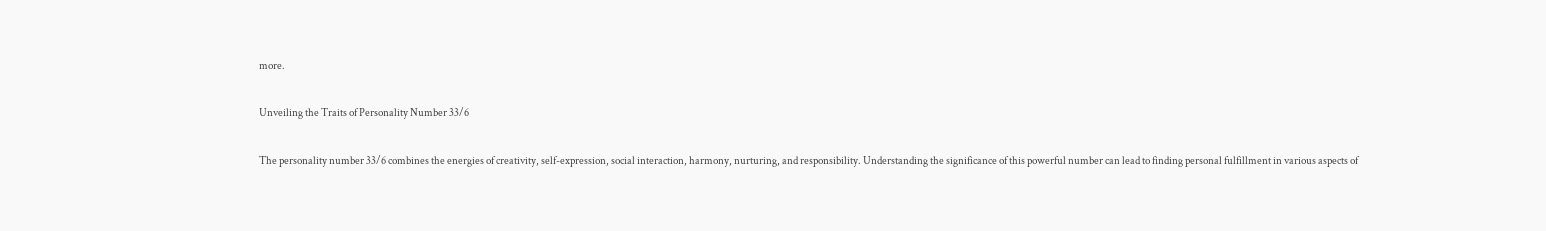more.

Unveiling the Traits of Personality Number 33/6

The personality number 33/6 combines the energies of creativity, self-expression, social interaction, harmony, nurturing, and responsibility. Understanding the significance of this powerful number can lead to finding personal fulfillment in various aspects of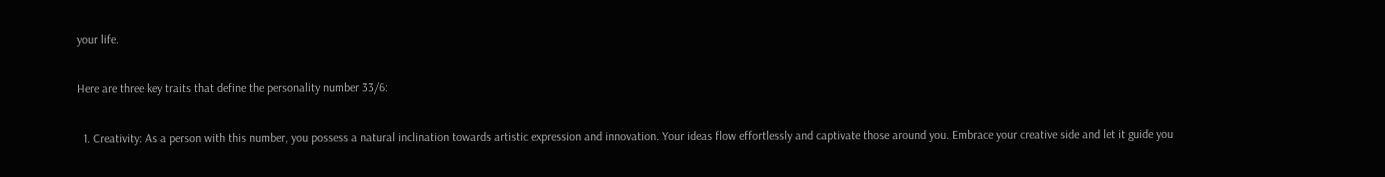your life.

Here are three key traits that define the personality number 33/6:

  1. Creativity: As a person with this number, you possess a natural inclination towards artistic expression and innovation. Your ideas flow effortlessly and captivate those around you. Embrace your creative side and let it guide you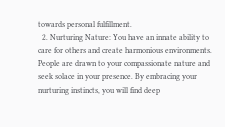towards personal fulfillment.
  2. Nurturing Nature: You have an innate ability to care for others and create harmonious environments. People are drawn to your compassionate nature and seek solace in your presence. By embracing your nurturing instincts, you will find deep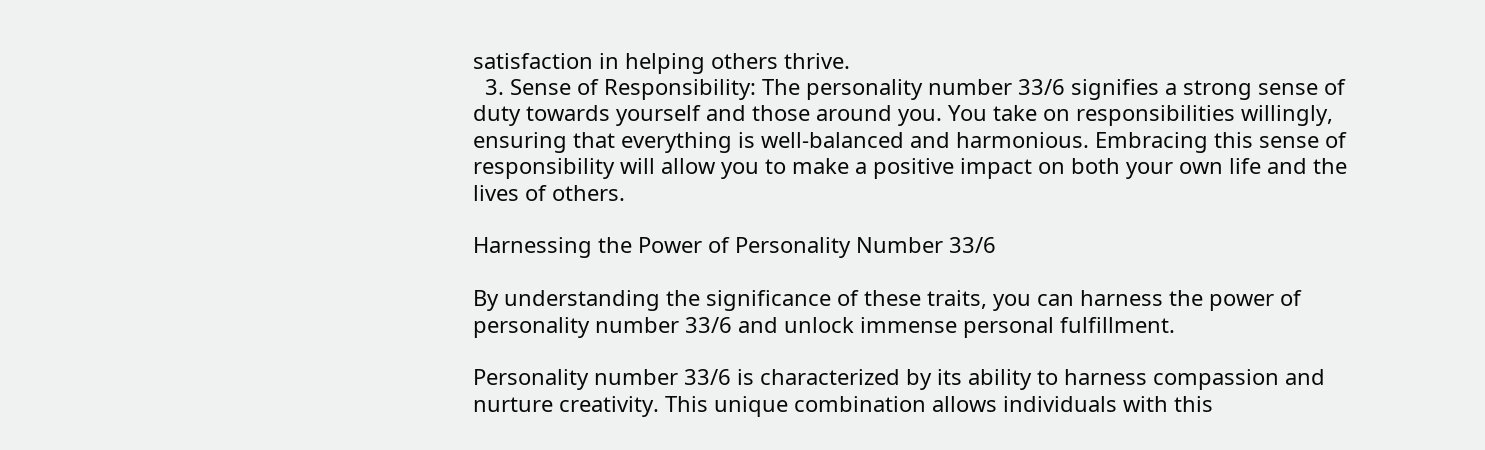satisfaction in helping others thrive.
  3. Sense of Responsibility: The personality number 33/6 signifies a strong sense of duty towards yourself and those around you. You take on responsibilities willingly, ensuring that everything is well-balanced and harmonious. Embracing this sense of responsibility will allow you to make a positive impact on both your own life and the lives of others.

Harnessing the Power of Personality Number 33/6

By understanding the significance of these traits, you can harness the power of personality number 33/6 and unlock immense personal fulfillment.

Personality number 33/6 is characterized by its ability to harness compassion and nurture creativity. This unique combination allows individuals with this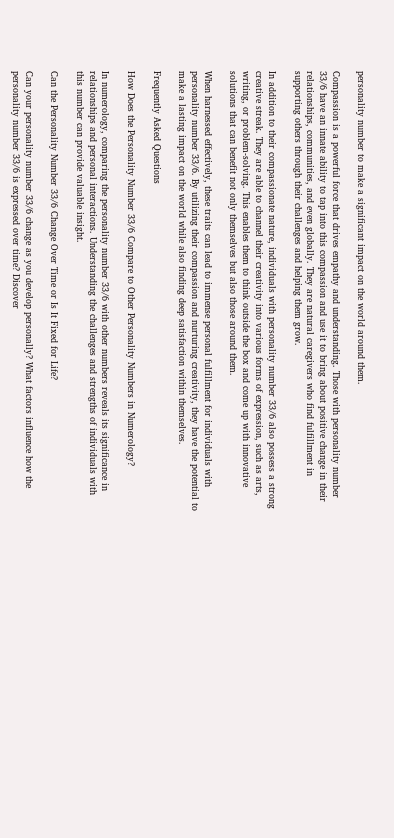personality number to make a significant impact on the world around them.

Compassion is a powerful force that drives empathy and understanding. Those with personality number 33/6 have an innate ability to tap into this compassion and use it to bring about positive change in their relationships, communities, and even globally. They are natural caregivers who find fulfillment in supporting others through their challenges and helping them grow.

In addition to their compassionate nature, individuals with personality number 33/6 also possess a strong creative streak. They are able to channel their creativity into various forms of expression, such as arts, writing, or problem-solving. This enables them to think outside the box and come up with innovative solutions that can benefit not only themselves but also those around them.

When harnessed effectively, these traits can lead to immense personal fulfillment for individuals with personality number 33/6. By utilizing their compassion and nurturing creativity, they have the potential to make a lasting impact on the world while also finding deep satisfaction within themselves.

Frequently Asked Questions

How Does the Personality Number 33/6 Compare to Other Personality Numbers in Numerology?

In numerology, comparing the personality number 33/6 with other numbers reveals its significance in relationships and personal interactions. Understanding the challenges and strengths of individuals with this number can provide valuable insight.

Can the Personality Number 33/6 Change Over Time or Is It Fixed for Life?

Can your personality number 33/6 change as you develop personally? What factors influence how the personality number 33/6 is expressed over time? Discover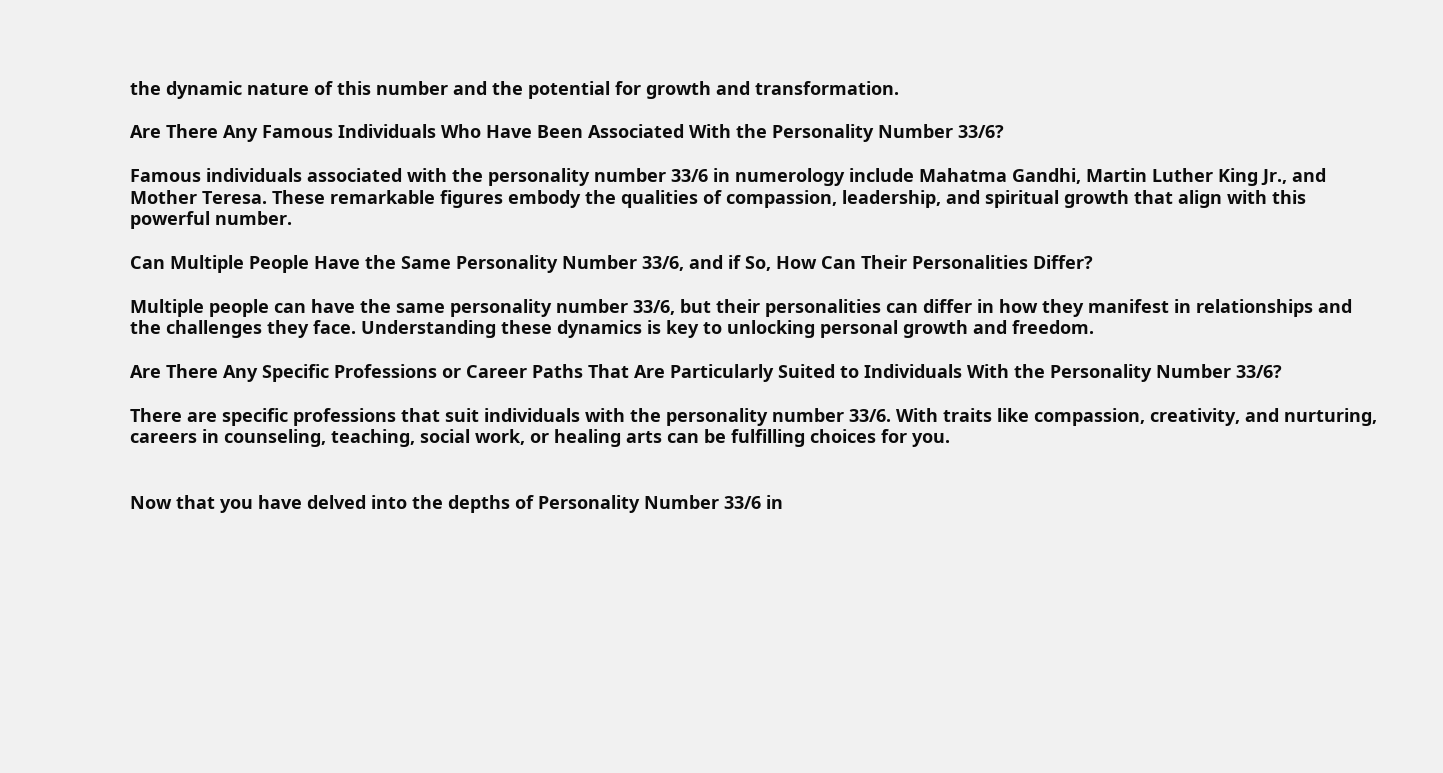the dynamic nature of this number and the potential for growth and transformation.

Are There Any Famous Individuals Who Have Been Associated With the Personality Number 33/6?

Famous individuals associated with the personality number 33/6 in numerology include Mahatma Gandhi, Martin Luther King Jr., and Mother Teresa. These remarkable figures embody the qualities of compassion, leadership, and spiritual growth that align with this powerful number.

Can Multiple People Have the Same Personality Number 33/6, and if So, How Can Their Personalities Differ?

Multiple people can have the same personality number 33/6, but their personalities can differ in how they manifest in relationships and the challenges they face. Understanding these dynamics is key to unlocking personal growth and freedom.

Are There Any Specific Professions or Career Paths That Are Particularly Suited to Individuals With the Personality Number 33/6?

There are specific professions that suit individuals with the personality number 33/6. With traits like compassion, creativity, and nurturing, careers in counseling, teaching, social work, or healing arts can be fulfilling choices for you.


Now that you have delved into the depths of Personality Number 33/6 in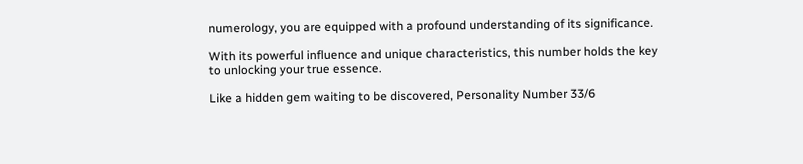numerology, you are equipped with a profound understanding of its significance.

With its powerful influence and unique characteristics, this number holds the key to unlocking your true essence.

Like a hidden gem waiting to be discovered, Personality Number 33/6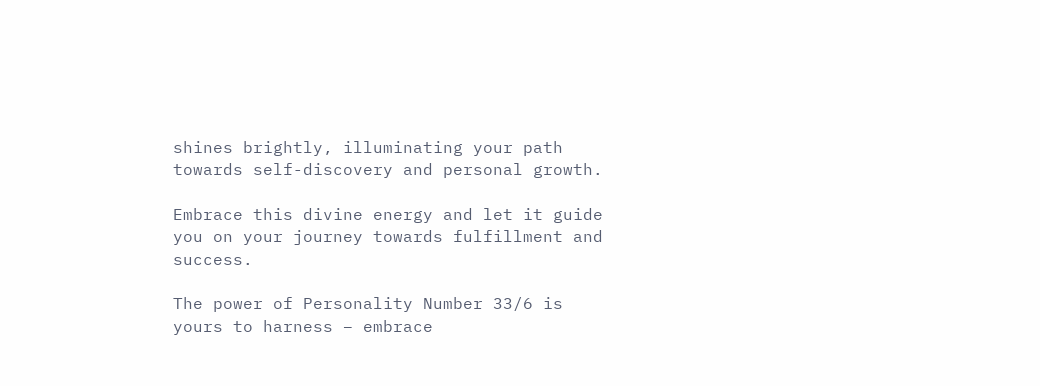shines brightly, illuminating your path towards self-discovery and personal growth.

Embrace this divine energy and let it guide you on your journey towards fulfillment and success.

The power of Personality Number 33/6 is yours to harness – embrace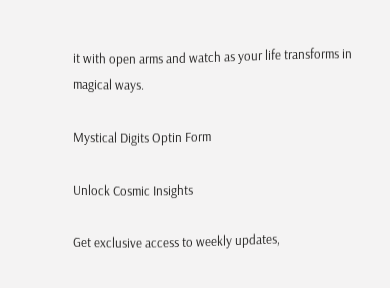it with open arms and watch as your life transforms in magical ways.

Mystical Digits Optin Form

Unlock Cosmic Insights

Get exclusive access to weekly updates,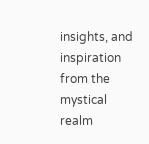insights, and inspiration from the mystical realm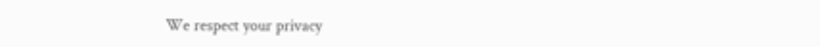We respect your privacy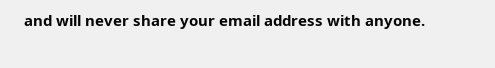and will never share your email address with anyone.